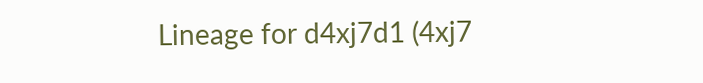Lineage for d4xj7d1 (4xj7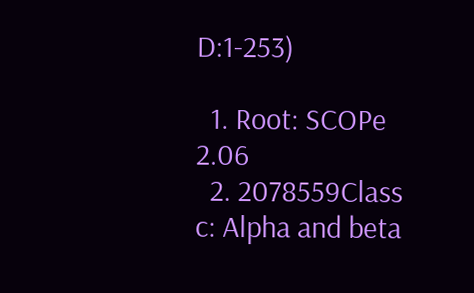D:1-253)

  1. Root: SCOPe 2.06
  2. 2078559Class c: Alpha and beta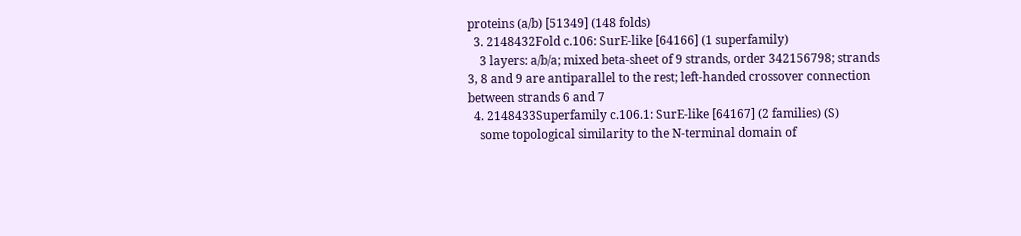proteins (a/b) [51349] (148 folds)
  3. 2148432Fold c.106: SurE-like [64166] (1 superfamily)
    3 layers: a/b/a; mixed beta-sheet of 9 strands, order 342156798; strands 3, 8 and 9 are antiparallel to the rest; left-handed crossover connection between strands 6 and 7
  4. 2148433Superfamily c.106.1: SurE-like [64167] (2 families) (S)
    some topological similarity to the N-terminal domain of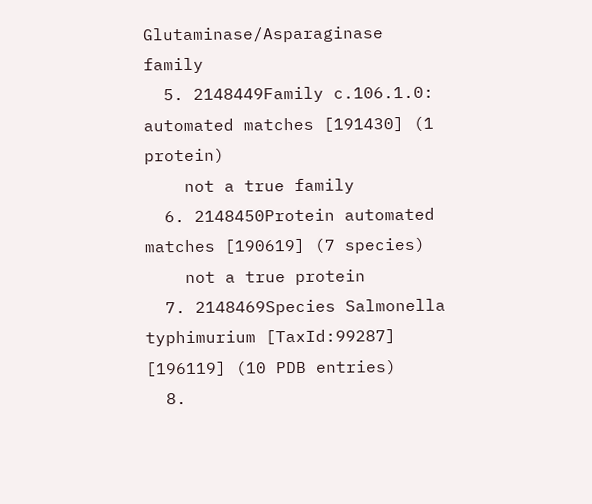Glutaminase/Asparaginase family
  5. 2148449Family c.106.1.0: automated matches [191430] (1 protein)
    not a true family
  6. 2148450Protein automated matches [190619] (7 species)
    not a true protein
  7. 2148469Species Salmonella typhimurium [TaxId:99287] [196119] (10 PDB entries)
  8.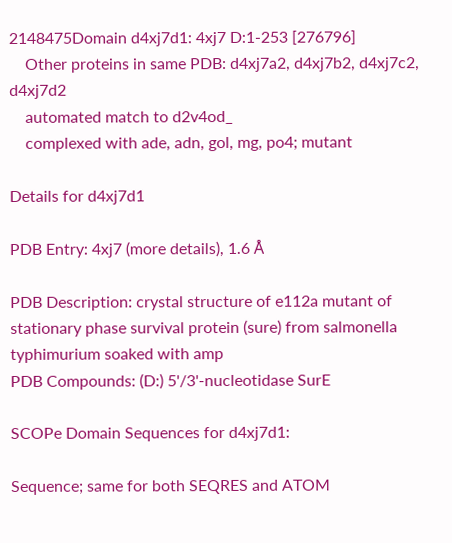2148475Domain d4xj7d1: 4xj7 D:1-253 [276796]
    Other proteins in same PDB: d4xj7a2, d4xj7b2, d4xj7c2, d4xj7d2
    automated match to d2v4od_
    complexed with ade, adn, gol, mg, po4; mutant

Details for d4xj7d1

PDB Entry: 4xj7 (more details), 1.6 Å

PDB Description: crystal structure of e112a mutant of stationary phase survival protein (sure) from salmonella typhimurium soaked with amp
PDB Compounds: (D:) 5'/3'-nucleotidase SurE

SCOPe Domain Sequences for d4xj7d1:

Sequence; same for both SEQRES and ATOM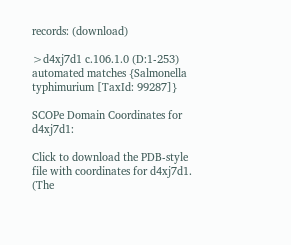records: (download)

>d4xj7d1 c.106.1.0 (D:1-253) automated matches {Salmonella typhimurium [TaxId: 99287]}

SCOPe Domain Coordinates for d4xj7d1:

Click to download the PDB-style file with coordinates for d4xj7d1.
(The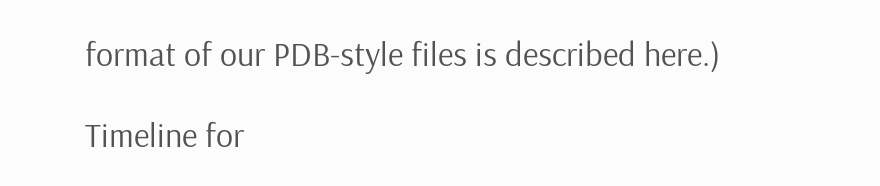format of our PDB-style files is described here.)

Timeline for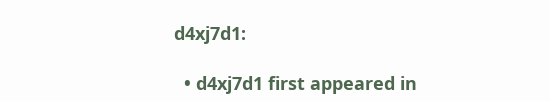d4xj7d1:

  • d4xj7d1 first appeared in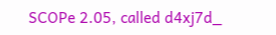SCOPe 2.05, called d4xj7d_